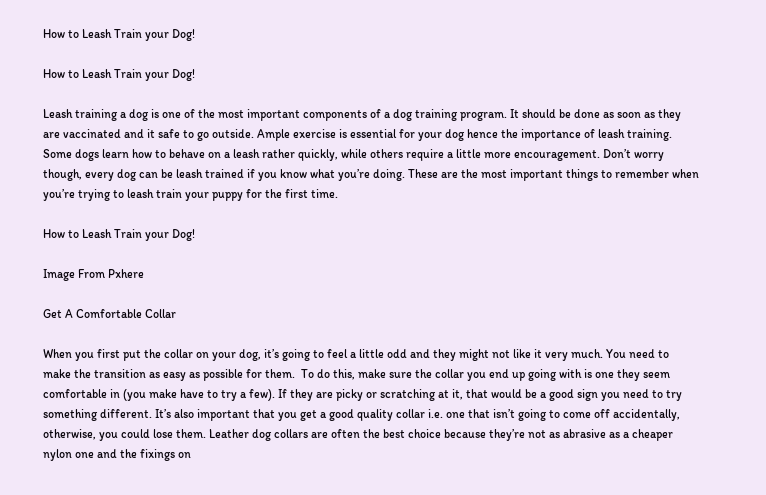How to Leash Train your Dog!

How to Leash Train your Dog!

Leash training a dog is one of the most important components of a dog training program. It should be done as soon as they are vaccinated and it safe to go outside. Ample exercise is essential for your dog hence the importance of leash training. Some dogs learn how to behave on a leash rather quickly, while others require a little more encouragement. Don’t worry though, every dog can be leash trained if you know what you’re doing. These are the most important things to remember when you’re trying to leash train your puppy for the first time.

How to Leash Train your Dog!

Image From Pxhere

Get A Comfortable Collar

When you first put the collar on your dog, it’s going to feel a little odd and they might not like it very much. You need to make the transition as easy as possible for them.  To do this, make sure the collar you end up going with is one they seem comfortable in (you make have to try a few). If they are picky or scratching at it, that would be a good sign you need to try something different. It’s also important that you get a good quality collar i.e. one that isn’t going to come off accidentally, otherwise, you could lose them. Leather dog collars are often the best choice because they’re not as abrasive as a cheaper nylon one and the fixings on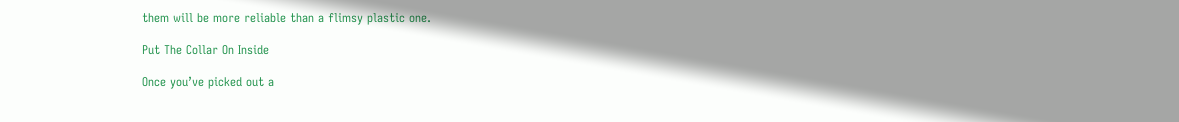them will be more reliable than a flimsy plastic one.

Put The Collar On Inside

Once you’ve picked out a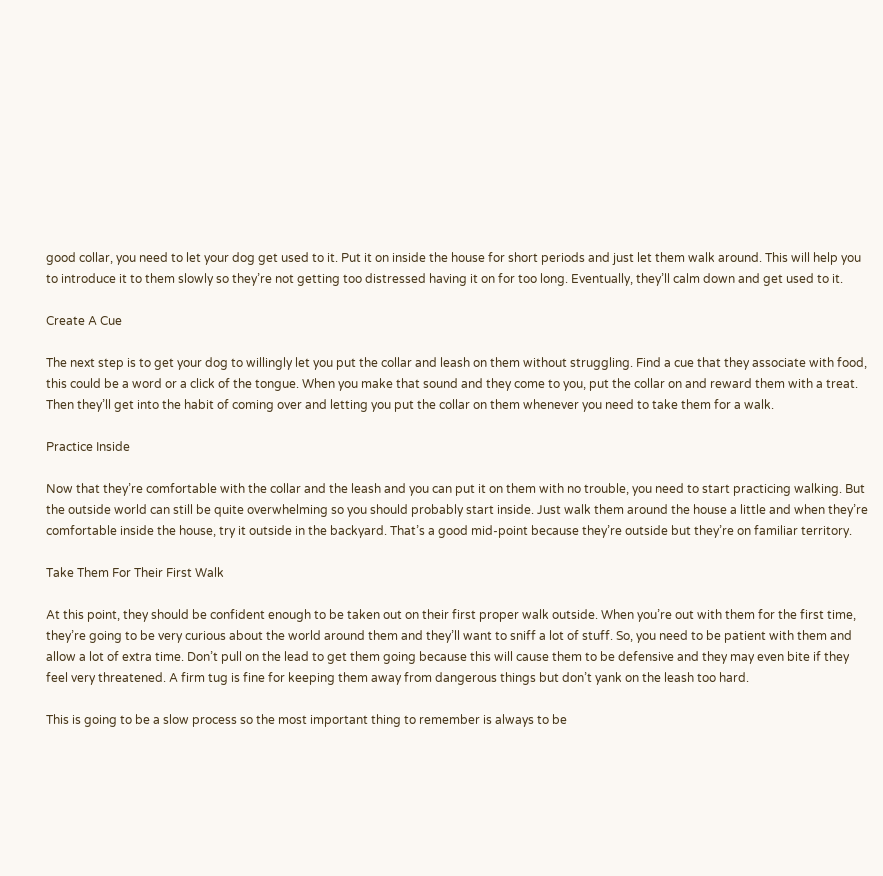good collar, you need to let your dog get used to it. Put it on inside the house for short periods and just let them walk around. This will help you to introduce it to them slowly so they’re not getting too distressed having it on for too long. Eventually, they’ll calm down and get used to it.

Create A Cue

The next step is to get your dog to willingly let you put the collar and leash on them without struggling. Find a cue that they associate with food, this could be a word or a click of the tongue. When you make that sound and they come to you, put the collar on and reward them with a treat. Then they’ll get into the habit of coming over and letting you put the collar on them whenever you need to take them for a walk.

Practice Inside

Now that they’re comfortable with the collar and the leash and you can put it on them with no trouble, you need to start practicing walking. But the outside world can still be quite overwhelming so you should probably start inside. Just walk them around the house a little and when they’re comfortable inside the house, try it outside in the backyard. That’s a good mid-point because they’re outside but they’re on familiar territory.

Take Them For Their First Walk

At this point, they should be confident enough to be taken out on their first proper walk outside. When you’re out with them for the first time, they’re going to be very curious about the world around them and they’ll want to sniff a lot of stuff. So, you need to be patient with them and allow a lot of extra time. Don’t pull on the lead to get them going because this will cause them to be defensive and they may even bite if they feel very threatened. A firm tug is fine for keeping them away from dangerous things but don’t yank on the leash too hard.

This is going to be a slow process so the most important thing to remember is always to be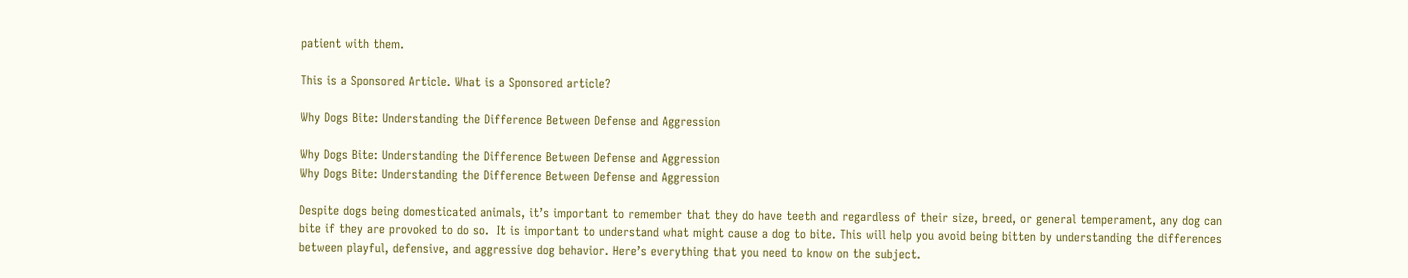patient with them.

This is a Sponsored Article. What is a Sponsored article?

Why Dogs Bite: Understanding the Difference Between Defense and Aggression

Why Dogs Bite: Understanding the Difference Between Defense and Aggression
Why Dogs Bite: Understanding the Difference Between Defense and Aggression

Despite dogs being domesticated animals, it’s important to remember that they do have teeth and regardless of their size, breed, or general temperament, any dog can bite if they are provoked to do so.  It is important to understand what might cause a dog to bite. This will help you avoid being bitten by understanding the differences between playful, defensive, and aggressive dog behavior. Here’s everything that you need to know on the subject.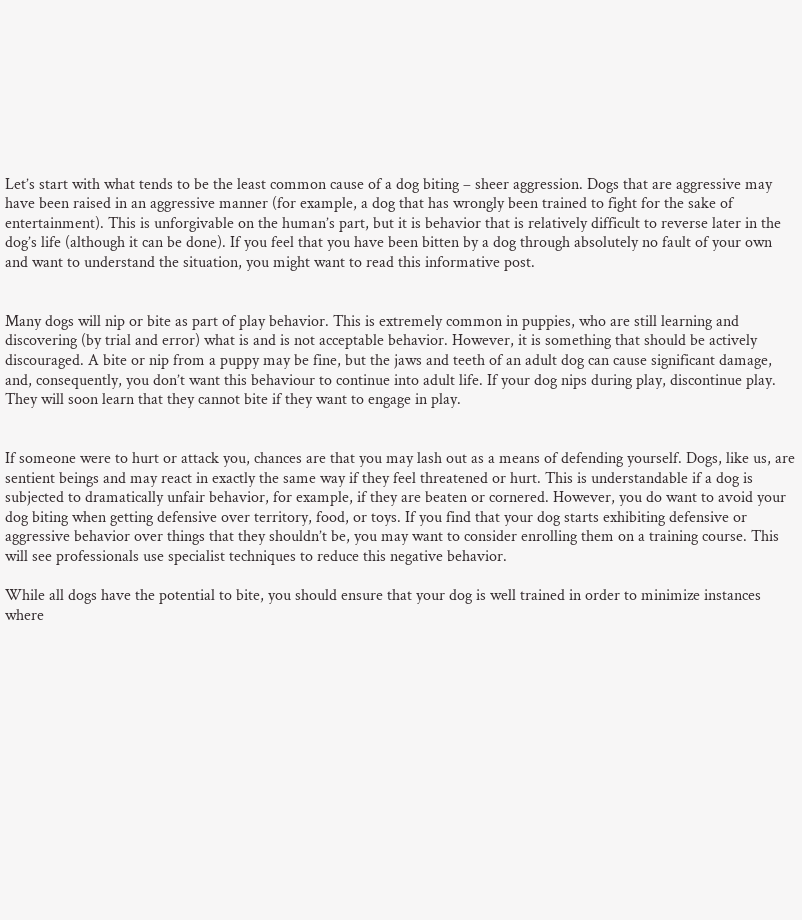Let’s start with what tends to be the least common cause of a dog biting – sheer aggression. Dogs that are aggressive may have been raised in an aggressive manner (for example, a dog that has wrongly been trained to fight for the sake of entertainment). This is unforgivable on the human’s part, but it is behavior that is relatively difficult to reverse later in the dog’s life (although it can be done). If you feel that you have been bitten by a dog through absolutely no fault of your own and want to understand the situation, you might want to read this informative post.


Many dogs will nip or bite as part of play behavior. This is extremely common in puppies, who are still learning and discovering (by trial and error) what is and is not acceptable behavior. However, it is something that should be actively discouraged. A bite or nip from a puppy may be fine, but the jaws and teeth of an adult dog can cause significant damage, and, consequently, you don’t want this behaviour to continue into adult life. If your dog nips during play, discontinue play. They will soon learn that they cannot bite if they want to engage in play.


If someone were to hurt or attack you, chances are that you may lash out as a means of defending yourself. Dogs, like us, are sentient beings and may react in exactly the same way if they feel threatened or hurt. This is understandable if a dog is subjected to dramatically unfair behavior, for example, if they are beaten or cornered. However, you do want to avoid your dog biting when getting defensive over territory, food, or toys. If you find that your dog starts exhibiting defensive or aggressive behavior over things that they shouldn’t be, you may want to consider enrolling them on a training course. This will see professionals use specialist techniques to reduce this negative behavior.

While all dogs have the potential to bite, you should ensure that your dog is well trained in order to minimize instances where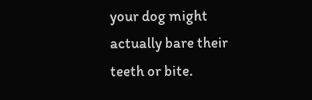your dog might actually bare their teeth or bite.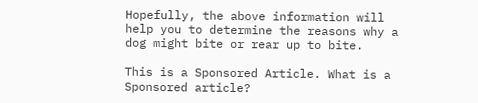Hopefully, the above information will help you to determine the reasons why a dog might bite or rear up to bite.

This is a Sponsored Article. What is a Sponsored article?